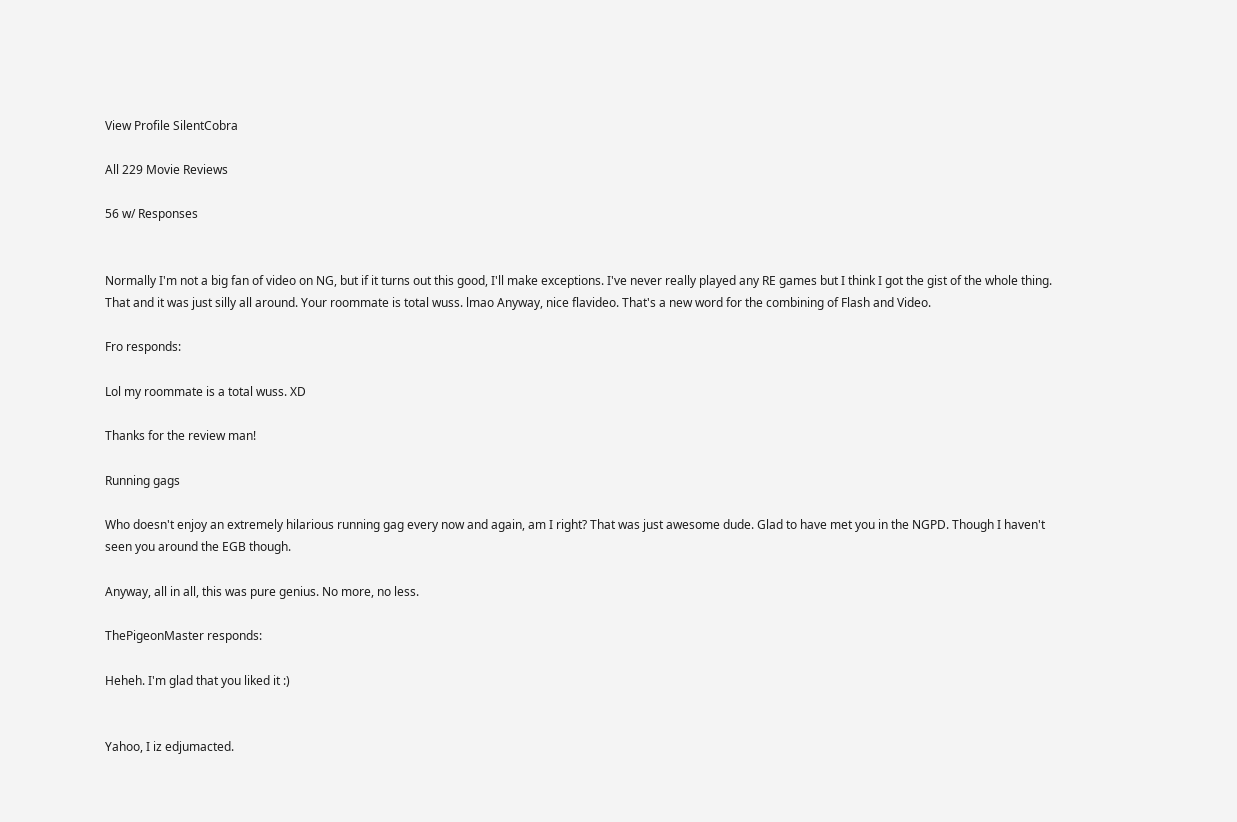View Profile SilentCobra

All 229 Movie Reviews

56 w/ Responses


Normally I'm not a big fan of video on NG, but if it turns out this good, I'll make exceptions. I've never really played any RE games but I think I got the gist of the whole thing. That and it was just silly all around. Your roommate is total wuss. lmao Anyway, nice flavideo. That's a new word for the combining of Flash and Video.

Fro responds:

Lol my roommate is a total wuss. XD

Thanks for the review man!

Running gags

Who doesn't enjoy an extremely hilarious running gag every now and again, am I right? That was just awesome dude. Glad to have met you in the NGPD. Though I haven't seen you around the EGB though.

Anyway, all in all, this was pure genius. No more, no less.

ThePigeonMaster responds:

Heheh. I'm glad that you liked it :)


Yahoo, I iz edjumacted.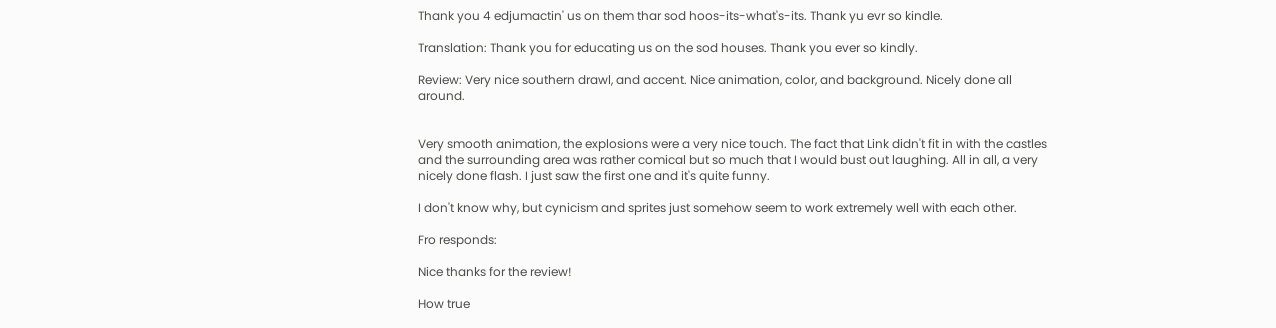Thank you 4 edjumactin' us on them thar sod hoos-its-what's-its. Thank yu evr so kindle.

Translation: Thank you for educating us on the sod houses. Thank you ever so kindly.

Review: Very nice southern drawl, and accent. Nice animation, color, and background. Nicely done all around.


Very smooth animation, the explosions were a very nice touch. The fact that Link didn't fit in with the castles and the surrounding area was rather comical but so much that I would bust out laughing. All in all, a very nicely done flash. I just saw the first one and it's quite funny.

I don't know why, but cynicism and sprites just somehow seem to work extremely well with each other.

Fro responds:

Nice thanks for the review!

How true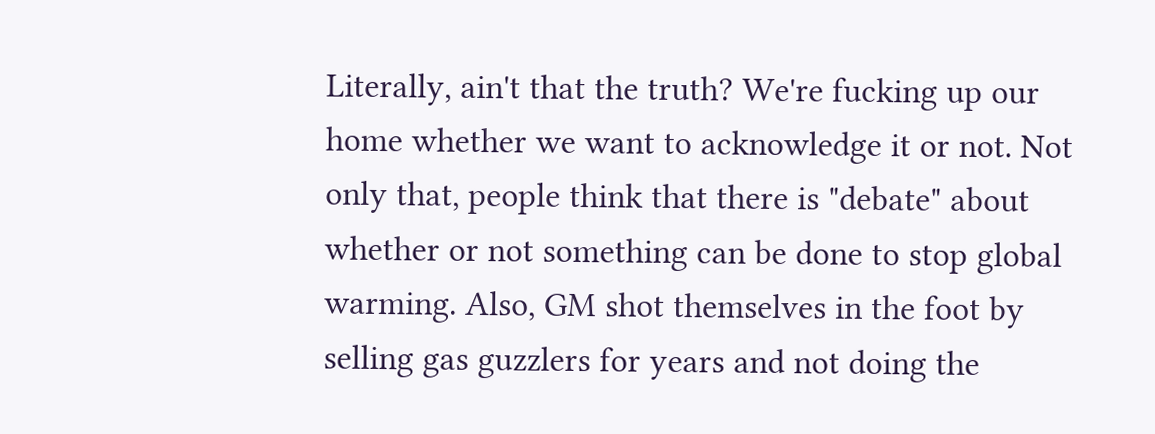Literally, ain't that the truth? We're fucking up our home whether we want to acknowledge it or not. Not only that, people think that there is "debate" about whether or not something can be done to stop global warming. Also, GM shot themselves in the foot by selling gas guzzlers for years and not doing the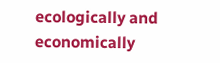ecologically and economically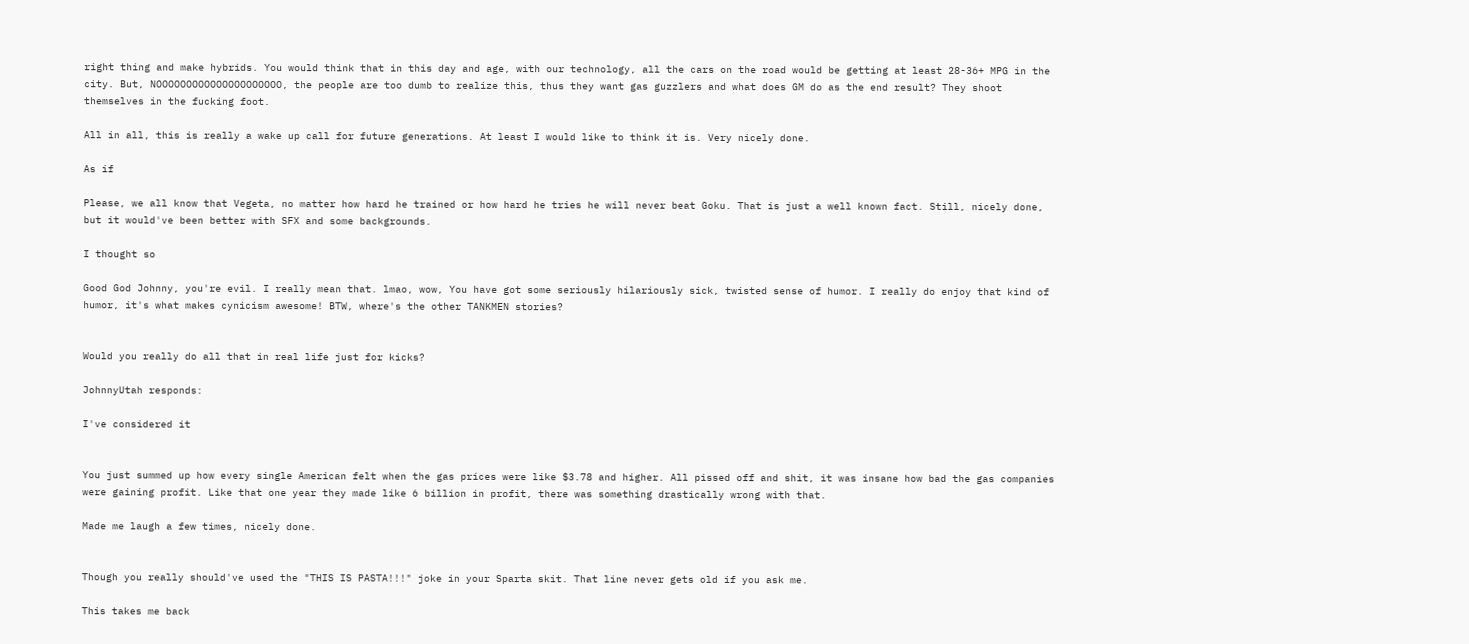right thing and make hybrids. You would think that in this day and age, with our technology, all the cars on the road would be getting at least 28-36+ MPG in the city. But, NOOOOOOOOOOOOOOOOOOOOO, the people are too dumb to realize this, thus they want gas guzzlers and what does GM do as the end result? They shoot themselves in the fucking foot.

All in all, this is really a wake up call for future generations. At least I would like to think it is. Very nicely done.

As if

Please, we all know that Vegeta, no matter how hard he trained or how hard he tries he will never beat Goku. That is just a well known fact. Still, nicely done, but it would've been better with SFX and some backgrounds.

I thought so

Good God Johnny, you're evil. I really mean that. lmao, wow, You have got some seriously hilariously sick, twisted sense of humor. I really do enjoy that kind of humor, it's what makes cynicism awesome! BTW, where's the other TANKMEN stories?


Would you really do all that in real life just for kicks?

JohnnyUtah responds:

I've considered it


You just summed up how every single American felt when the gas prices were like $3.78 and higher. All pissed off and shit, it was insane how bad the gas companies were gaining profit. Like that one year they made like 6 billion in profit, there was something drastically wrong with that.

Made me laugh a few times, nicely done.


Though you really should've used the "THIS IS PASTA!!!" joke in your Sparta skit. That line never gets old if you ask me.

This takes me back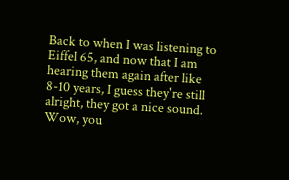Back to when I was listening to Eiffel 65, and now that I am hearing them again after like 8-10 years, I guess they're still alright, they got a nice sound. Wow, you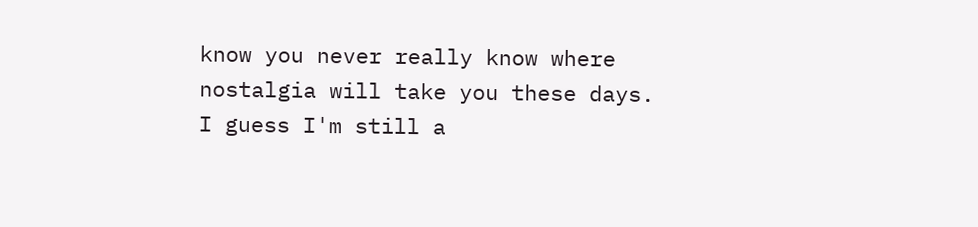know you never really know where nostalgia will take you these days. I guess I'm still a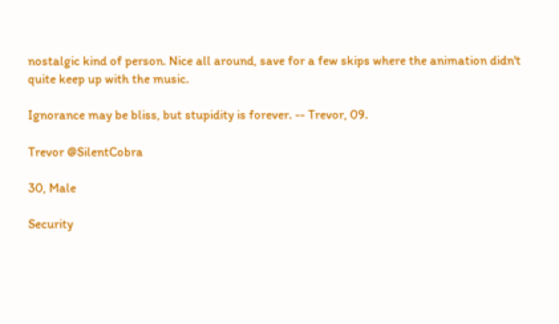nostalgic kind of person. Nice all around, save for a few skips where the animation didn't quite keep up with the music.

Ignorance may be bliss, but stupidity is forever. -- Trevor, 09.

Trevor @SilentCobra

30, Male

Security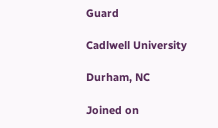Guard

Cadlwell University

Durham, NC

Joined on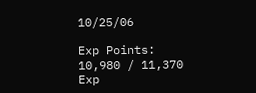10/25/06

Exp Points:
10,980 / 11,370
Exp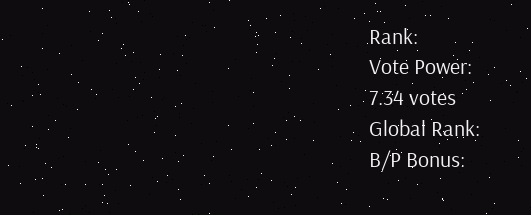Rank:
Vote Power:
7.34 votes
Global Rank:
B/P Bonus: